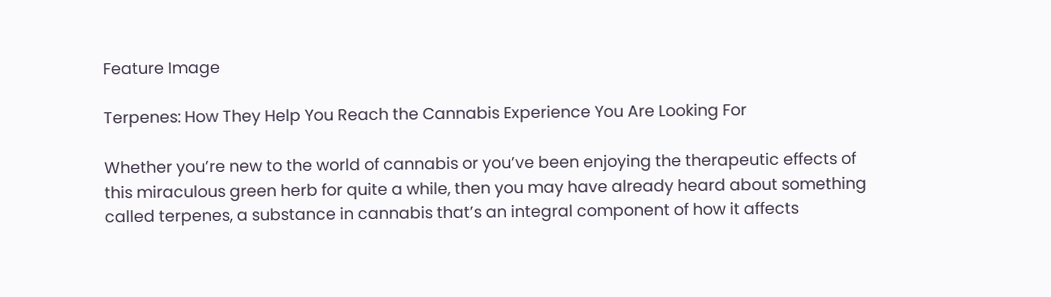Feature Image

Terpenes: How They Help You Reach the Cannabis Experience You Are Looking For

Whether you’re new to the world of cannabis or you’ve been enjoying the therapeutic effects of this miraculous green herb for quite a while, then you may have already heard about something called terpenes, a substance in cannabis that’s an integral component of how it affects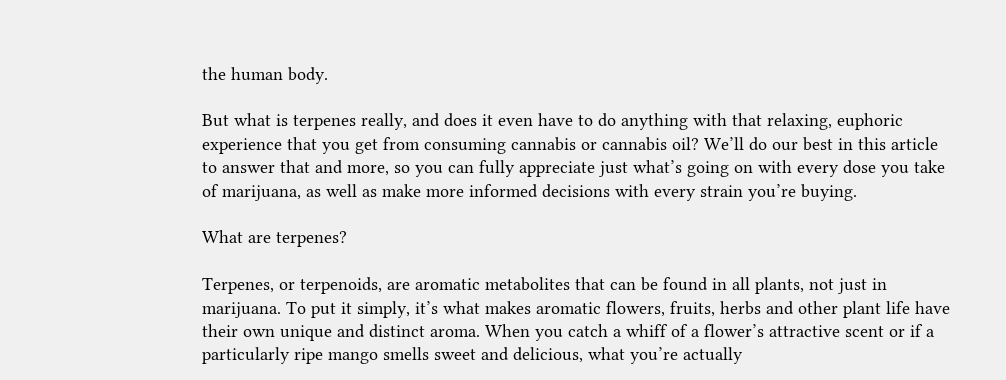the human body.

But what is terpenes really, and does it even have to do anything with that relaxing, euphoric experience that you get from consuming cannabis or cannabis oil? We’ll do our best in this article to answer that and more, so you can fully appreciate just what’s going on with every dose you take of marijuana, as well as make more informed decisions with every strain you’re buying.

What are terpenes?

Terpenes, or terpenoids, are aromatic metabolites that can be found in all plants, not just in marijuana. To put it simply, it’s what makes aromatic flowers, fruits, herbs and other plant life have their own unique and distinct aroma. When you catch a whiff of a flower’s attractive scent or if a particularly ripe mango smells sweet and delicious, what you’re actually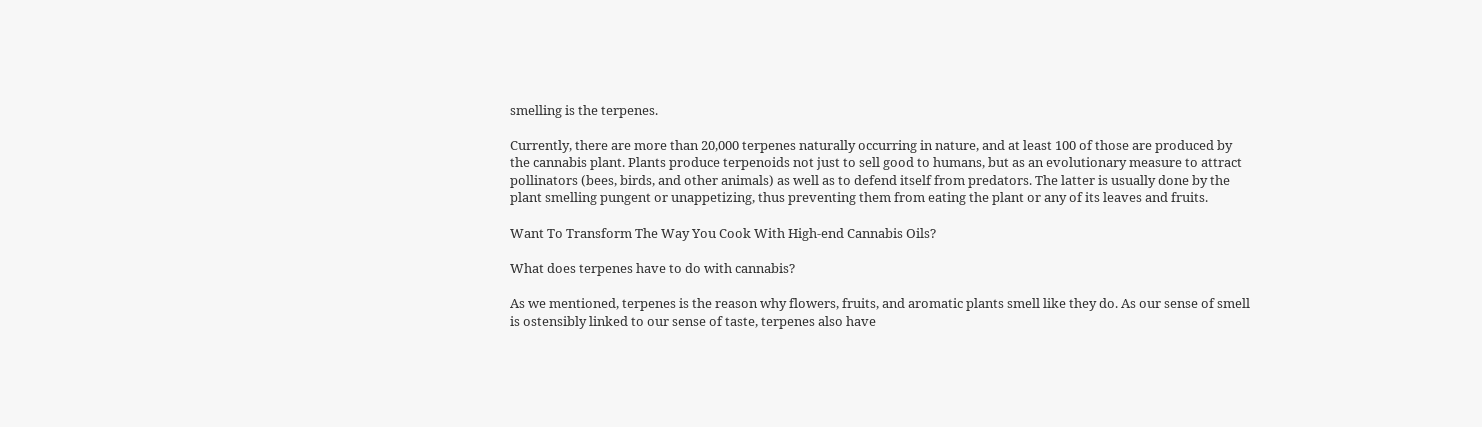smelling is the terpenes.

Currently, there are more than 20,000 terpenes naturally occurring in nature, and at least 100 of those are produced by the cannabis plant. Plants produce terpenoids not just to sell good to humans, but as an evolutionary measure to attract pollinators (bees, birds, and other animals) as well as to defend itself from predators. The latter is usually done by the plant smelling pungent or unappetizing, thus preventing them from eating the plant or any of its leaves and fruits.

Want To Transform The Way You Cook With High-end Cannabis Oils?

What does terpenes have to do with cannabis?

As we mentioned, terpenes is the reason why flowers, fruits, and aromatic plants smell like they do. As our sense of smell is ostensibly linked to our sense of taste, terpenes also have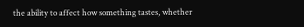the ability to affect how something tastes, whether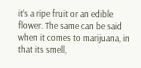it’s a ripe fruit or an edible flower. The same can be said when it comes to marijuana, in that its smell,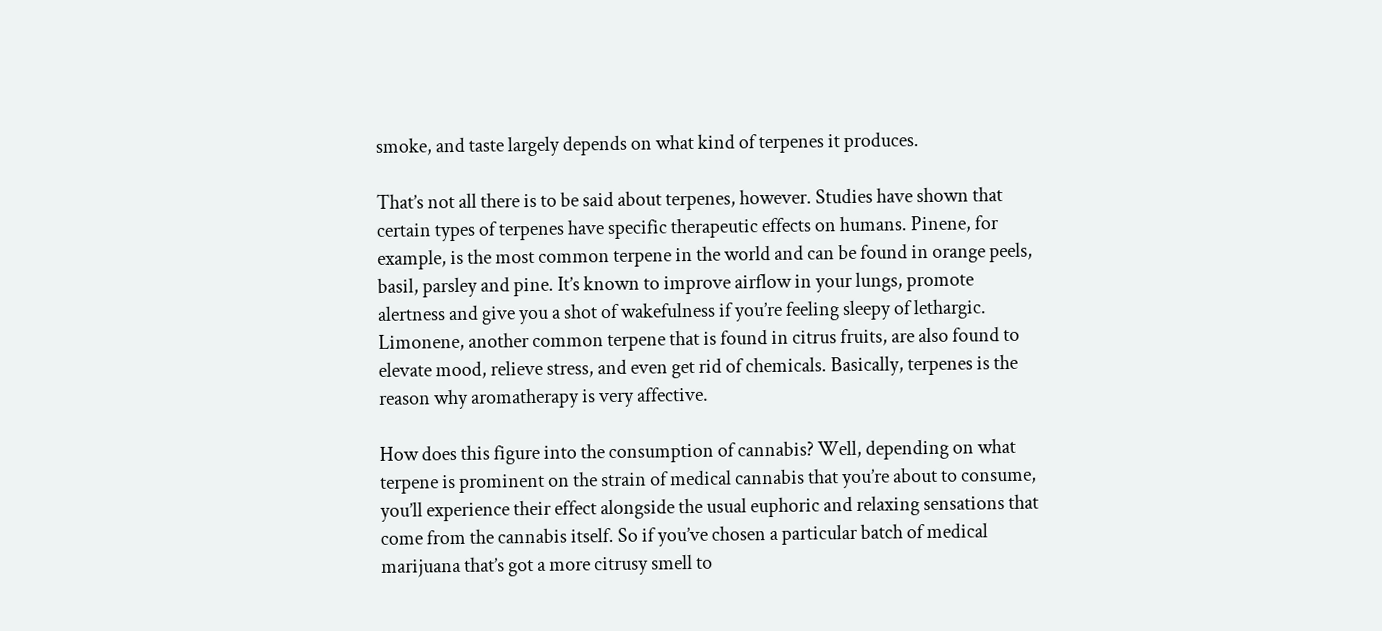smoke, and taste largely depends on what kind of terpenes it produces.

That’s not all there is to be said about terpenes, however. Studies have shown that certain types of terpenes have specific therapeutic effects on humans. Pinene, for example, is the most common terpene in the world and can be found in orange peels, basil, parsley and pine. It’s known to improve airflow in your lungs, promote alertness and give you a shot of wakefulness if you’re feeling sleepy of lethargic. Limonene, another common terpene that is found in citrus fruits, are also found to elevate mood, relieve stress, and even get rid of chemicals. Basically, terpenes is the reason why aromatherapy is very affective.

How does this figure into the consumption of cannabis? Well, depending on what terpene is prominent on the strain of medical cannabis that you’re about to consume, you’ll experience their effect alongside the usual euphoric and relaxing sensations that come from the cannabis itself. So if you’ve chosen a particular batch of medical marijuana that’s got a more citrusy smell to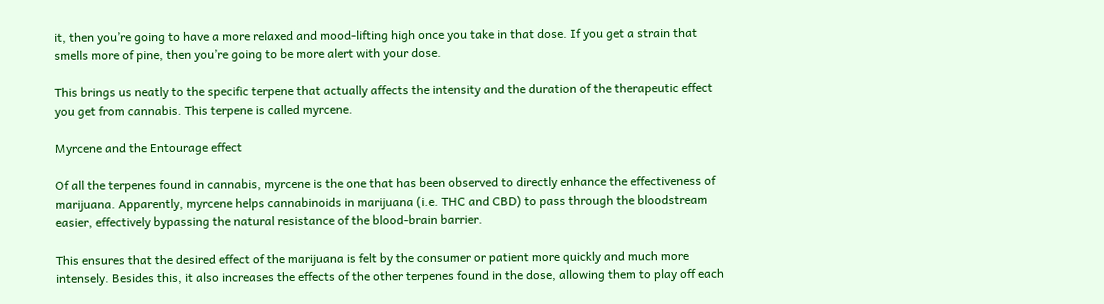it, then you’re going to have a more relaxed and mood-lifting high once you take in that dose. If you get a strain that smells more of pine, then you’re going to be more alert with your dose.

This brings us neatly to the specific terpene that actually affects the intensity and the duration of the therapeutic effect you get from cannabis. This terpene is called myrcene.

Myrcene and the Entourage effect

Of all the terpenes found in cannabis, myrcene is the one that has been observed to directly enhance the effectiveness of marijuana. Apparently, myrcene helps cannabinoids in marijuana (i.e. THC and CBD) to pass through the bloodstream easier, effectively bypassing the natural resistance of the blood-brain barrier.

This ensures that the desired effect of the marijuana is felt by the consumer or patient more quickly and much more intensely. Besides this, it also increases the effects of the other terpenes found in the dose, allowing them to play off each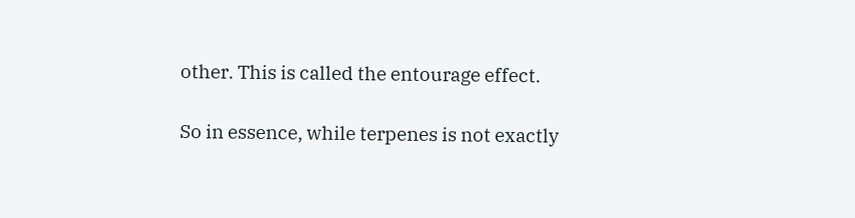other. This is called the entourage effect.

So in essence, while terpenes is not exactly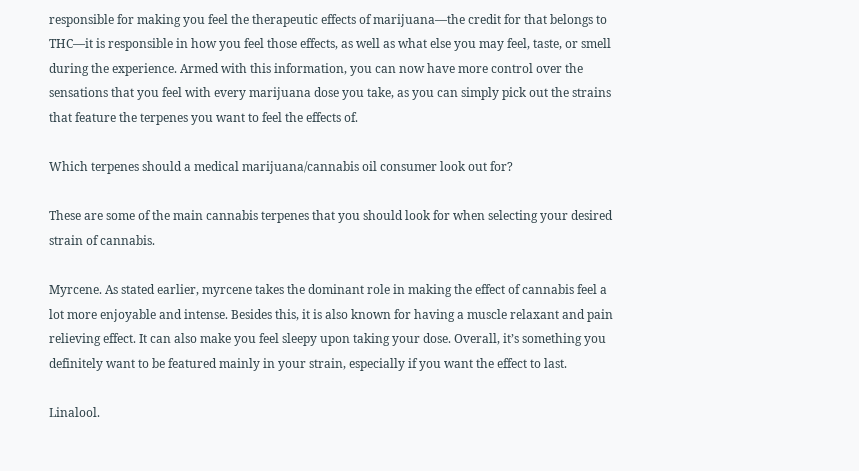responsible for making you feel the therapeutic effects of marijuana—the credit for that belongs to THC—it is responsible in how you feel those effects, as well as what else you may feel, taste, or smell during the experience. Armed with this information, you can now have more control over the sensations that you feel with every marijuana dose you take, as you can simply pick out the strains that feature the terpenes you want to feel the effects of.

Which terpenes should a medical marijuana/cannabis oil consumer look out for?

These are some of the main cannabis terpenes that you should look for when selecting your desired strain of cannabis.

Myrcene. As stated earlier, myrcene takes the dominant role in making the effect of cannabis feel a lot more enjoyable and intense. Besides this, it is also known for having a muscle relaxant and pain relieving effect. It can also make you feel sleepy upon taking your dose. Overall, it’s something you definitely want to be featured mainly in your strain, especially if you want the effect to last.

Linalool.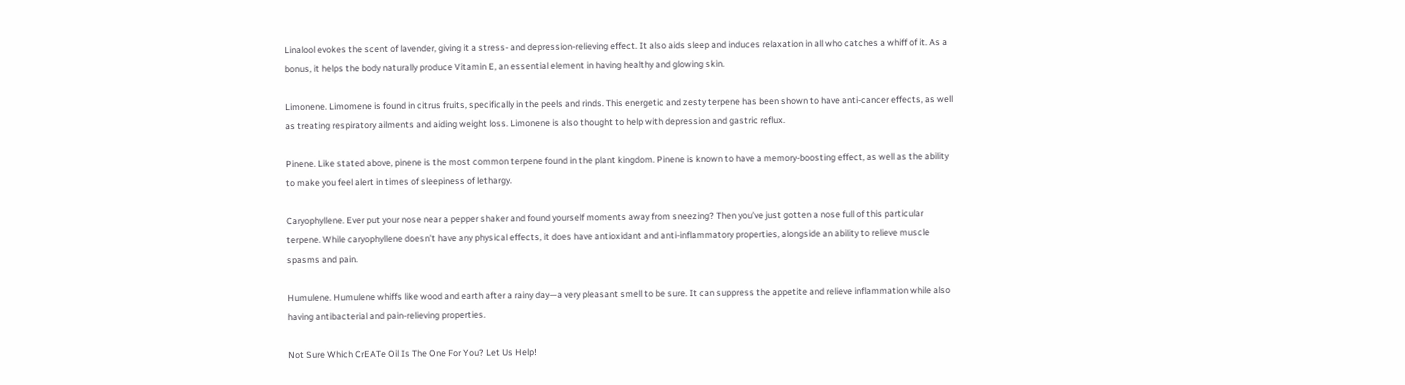Linalool evokes the scent of lavender, giving it a stress- and depression-relieving effect. It also aids sleep and induces relaxation in all who catches a whiff of it. As a bonus, it helps the body naturally produce Vitamin E, an essential element in having healthy and glowing skin.

Limonene. Limomene is found in citrus fruits, specifically in the peels and rinds. This energetic and zesty terpene has been shown to have anti-cancer effects, as well as treating respiratory ailments and aiding weight loss. Limonene is also thought to help with depression and gastric reflux.

Pinene. Like stated above, pinene is the most common terpene found in the plant kingdom. Pinene is known to have a memory-boosting effect, as well as the ability to make you feel alert in times of sleepiness of lethargy.

Caryophyllene. Ever put your nose near a pepper shaker and found yourself moments away from sneezing? Then you’ve just gotten a nose full of this particular terpene. While caryophyllene doesn’t have any physical effects, it does have antioxidant and anti-inflammatory properties, alongside an ability to relieve muscle spasms and pain.

Humulene. Humulene whiffs like wood and earth after a rainy day—a very pleasant smell to be sure. It can suppress the appetite and relieve inflammation while also having antibacterial and pain-relieving properties.

Not Sure Which CrEATe Oil Is The One For You? Let Us Help!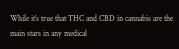While it’s true that THC and CBD in cannabis are the main stars in any medical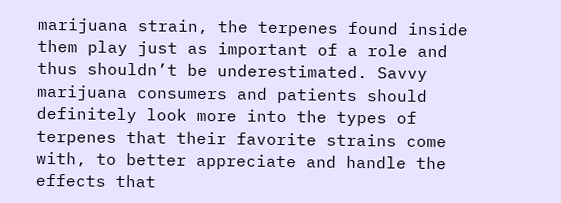marijuana strain, the terpenes found inside them play just as important of a role and thus shouldn’t be underestimated. Savvy marijuana consumers and patients should definitely look more into the types of terpenes that their favorite strains come with, to better appreciate and handle the effects that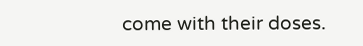come with their doses.